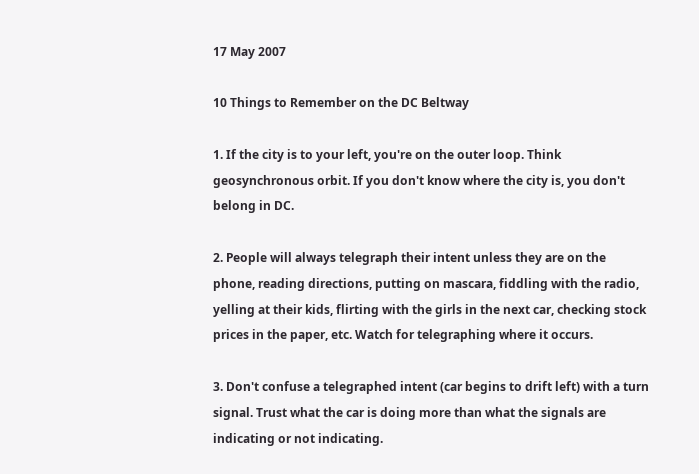17 May 2007

10 Things to Remember on the DC Beltway

1. If the city is to your left, you're on the outer loop. Think geosynchronous orbit. If you don't know where the city is, you don't belong in DC.

2. People will always telegraph their intent unless they are on the phone, reading directions, putting on mascara, fiddling with the radio, yelling at their kids, flirting with the girls in the next car, checking stock prices in the paper, etc. Watch for telegraphing where it occurs.

3. Don't confuse a telegraphed intent (car begins to drift left) with a turn signal. Trust what the car is doing more than what the signals are indicating or not indicating.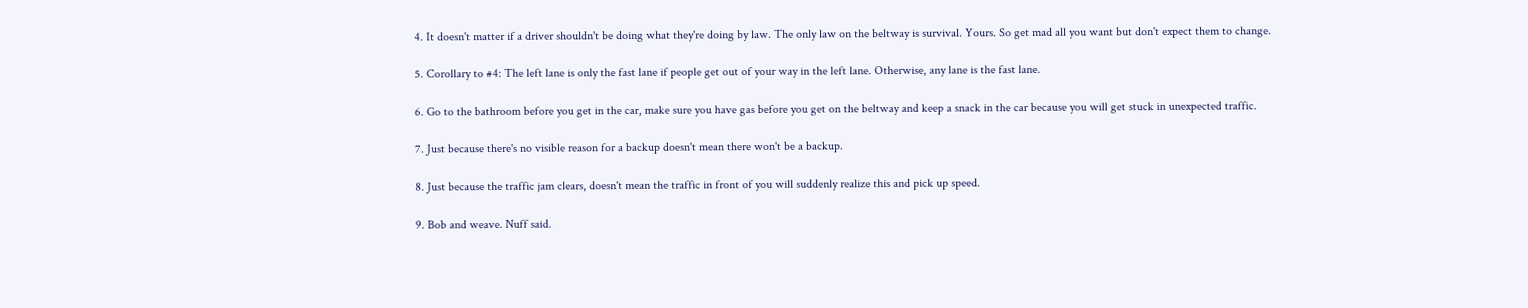4. It doesn't matter if a driver shouldn't be doing what they're doing by law. The only law on the beltway is survival. Yours. So get mad all you want but don't expect them to change.

5. Corollary to #4: The left lane is only the fast lane if people get out of your way in the left lane. Otherwise, any lane is the fast lane.

6. Go to the bathroom before you get in the car, make sure you have gas before you get on the beltway and keep a snack in the car because you will get stuck in unexpected traffic.

7. Just because there's no visible reason for a backup doesn't mean there won't be a backup.

8. Just because the traffic jam clears, doesn't mean the traffic in front of you will suddenly realize this and pick up speed.

9. Bob and weave. Nuff said.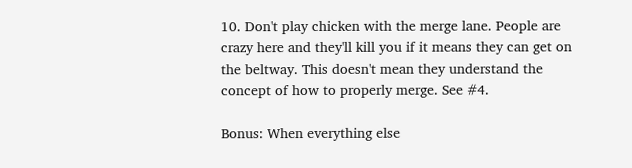10. Don't play chicken with the merge lane. People are crazy here and they'll kill you if it means they can get on the beltway. This doesn't mean they understand the concept of how to properly merge. See #4.

Bonus: When everything else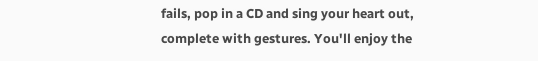fails, pop in a CD and sing your heart out, complete with gestures. You'll enjoy the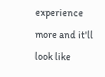experience more and it'll look like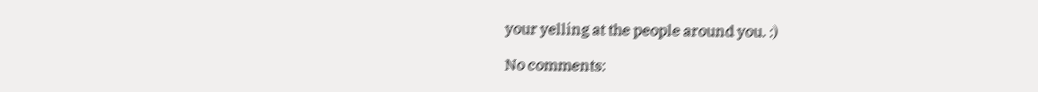your yelling at the people around you. :)

No comments: